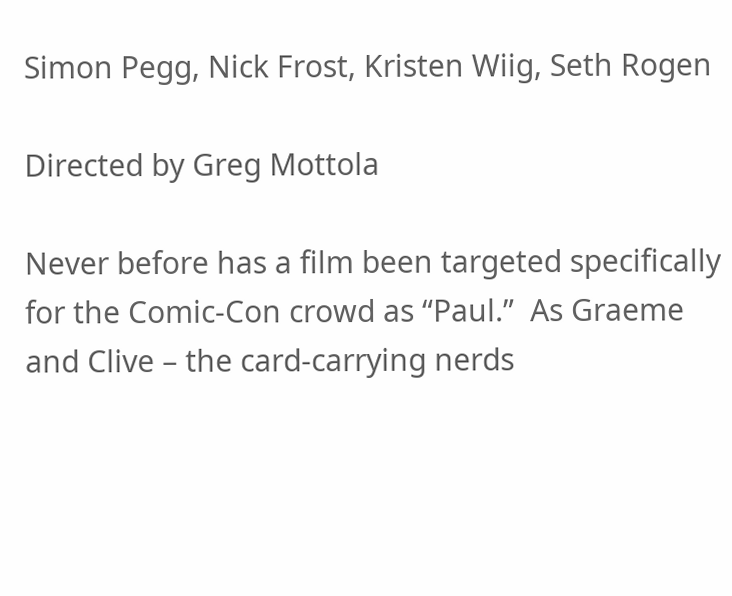Simon Pegg, Nick Frost, Kristen Wiig, Seth Rogen

Directed by Greg Mottola

Never before has a film been targeted specifically for the Comic-Con crowd as “Paul.”  As Graeme and Clive – the card-carrying nerds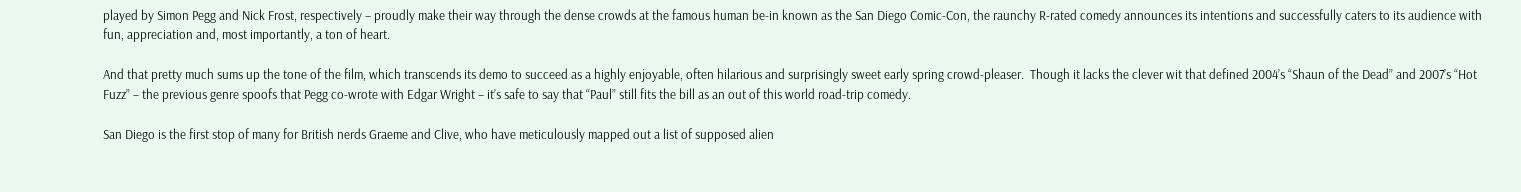played by Simon Pegg and Nick Frost, respectively – proudly make their way through the dense crowds at the famous human be-in known as the San Diego Comic-Con, the raunchy R-rated comedy announces its intentions and successfully caters to its audience with fun, appreciation and, most importantly, a ton of heart.

And that pretty much sums up the tone of the film, which transcends its demo to succeed as a highly enjoyable, often hilarious and surprisingly sweet early spring crowd-pleaser.  Though it lacks the clever wit that defined 2004’s “Shaun of the Dead” and 2007’s “Hot Fuzz” – the previous genre spoofs that Pegg co-wrote with Edgar Wright – it’s safe to say that “Paul” still fits the bill as an out of this world road-trip comedy.

San Diego is the first stop of many for British nerds Graeme and Clive, who have meticulously mapped out a list of supposed alien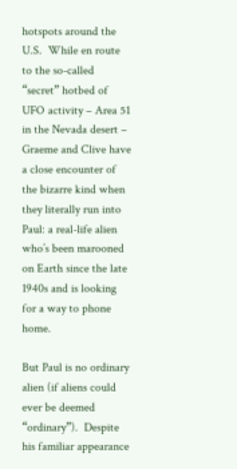hotspots around the U.S.  While en route to the so-called “secret” hotbed of UFO activity – Area 51 in the Nevada desert – Graeme and Clive have a close encounter of the bizarre kind when they literally run into Paul: a real-life alien who’s been marooned on Earth since the late 1940s and is looking for a way to phone home.

But Paul is no ordinary alien (if aliens could ever be deemed “ordinary”).  Despite his familiar appearance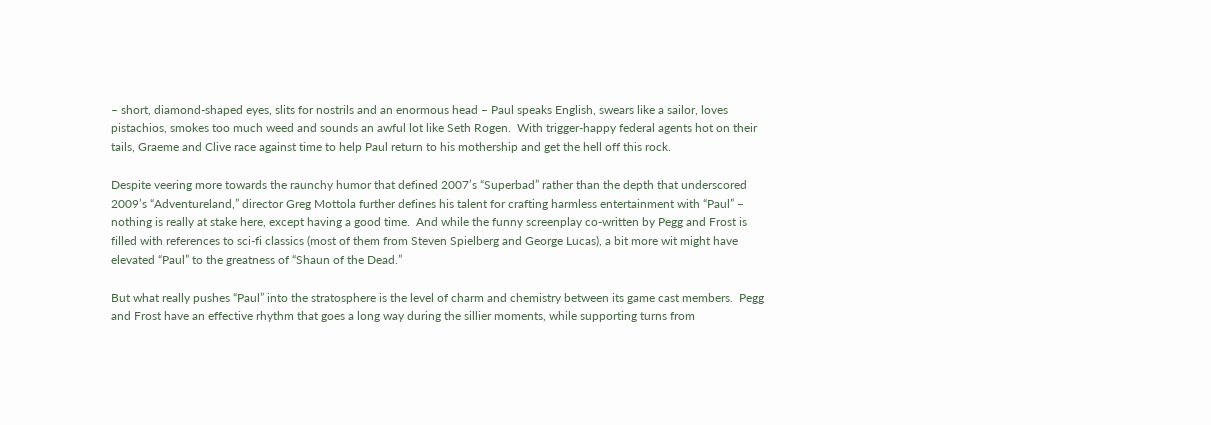– short, diamond-shaped eyes, slits for nostrils and an enormous head – Paul speaks English, swears like a sailor, loves pistachios, smokes too much weed and sounds an awful lot like Seth Rogen.  With trigger-happy federal agents hot on their tails, Graeme and Clive race against time to help Paul return to his mothership and get the hell off this rock.

Despite veering more towards the raunchy humor that defined 2007’s “Superbad” rather than the depth that underscored 2009’s “Adventureland,” director Greg Mottola further defines his talent for crafting harmless entertainment with “Paul” – nothing is really at stake here, except having a good time.  And while the funny screenplay co-written by Pegg and Frost is filled with references to sci-fi classics (most of them from Steven Spielberg and George Lucas), a bit more wit might have elevated “Paul” to the greatness of “Shaun of the Dead.”

But what really pushes “Paul” into the stratosphere is the level of charm and chemistry between its game cast members.  Pegg and Frost have an effective rhythm that goes a long way during the sillier moments, while supporting turns from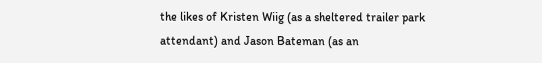the likes of Kristen Wiig (as a sheltered trailer park attendant) and Jason Bateman (as an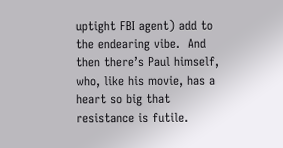uptight FBI agent) add to the endearing vibe.  And then there’s Paul himself, who, like his movie, has a heart so big that resistance is futile.